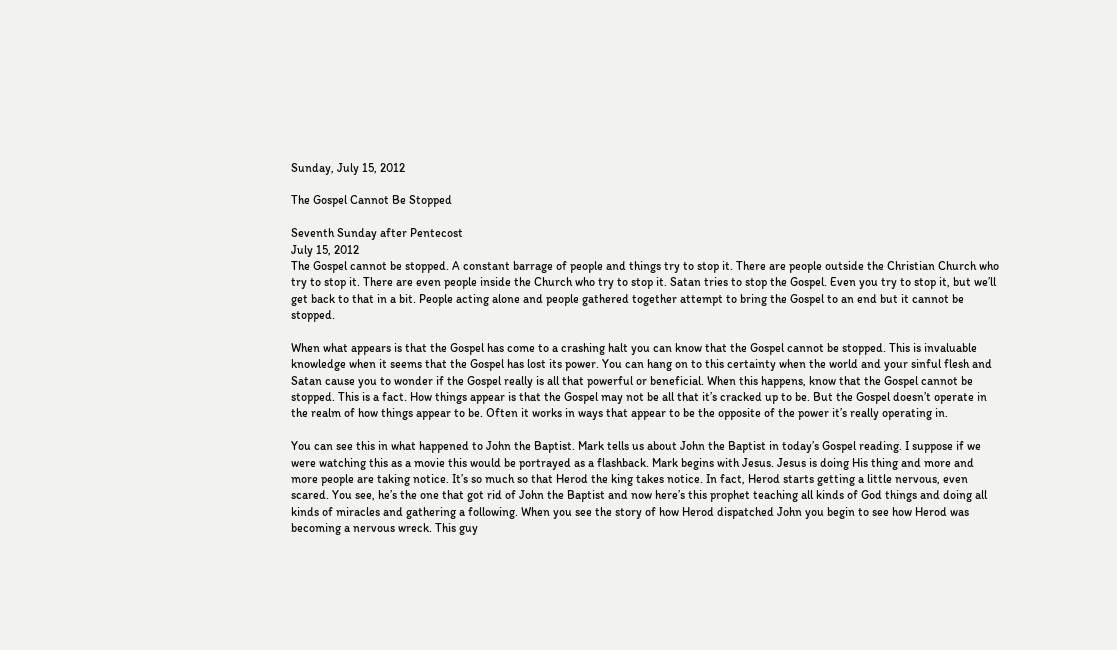Sunday, July 15, 2012

The Gospel Cannot Be Stopped

Seventh Sunday after Pentecost
July 15, 2012
The Gospel cannot be stopped. A constant barrage of people and things try to stop it. There are people outside the Christian Church who try to stop it. There are even people inside the Church who try to stop it. Satan tries to stop the Gospel. Even you try to stop it, but we’ll get back to that in a bit. People acting alone and people gathered together attempt to bring the Gospel to an end but it cannot be stopped.

When what appears is that the Gospel has come to a crashing halt you can know that the Gospel cannot be stopped. This is invaluable knowledge when it seems that the Gospel has lost its power. You can hang on to this certainty when the world and your sinful flesh and Satan cause you to wonder if the Gospel really is all that powerful or beneficial. When this happens, know that the Gospel cannot be stopped. This is a fact. How things appear is that the Gospel may not be all that it’s cracked up to be. But the Gospel doesn’t operate in the realm of how things appear to be. Often it works in ways that appear to be the opposite of the power it’s really operating in.

You can see this in what happened to John the Baptist. Mark tells us about John the Baptist in today’s Gospel reading. I suppose if we were watching this as a movie this would be portrayed as a flashback. Mark begins with Jesus. Jesus is doing His thing and more and more people are taking notice. It’s so much so that Herod the king takes notice. In fact, Herod starts getting a little nervous, even scared. You see, he’s the one that got rid of John the Baptist and now here’s this prophet teaching all kinds of God things and doing all kinds of miracles and gathering a following. When you see the story of how Herod dispatched John you begin to see how Herod was becoming a nervous wreck. This guy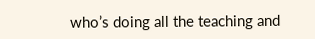who’s doing all the teaching and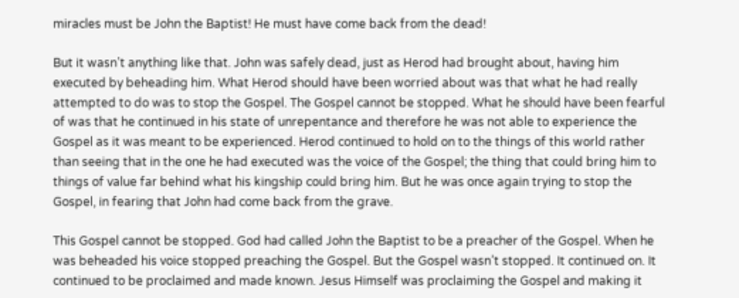miracles must be John the Baptist! He must have come back from the dead!

But it wasn’t anything like that. John was safely dead, just as Herod had brought about, having him executed by beheading him. What Herod should have been worried about was that what he had really attempted to do was to stop the Gospel. The Gospel cannot be stopped. What he should have been fearful of was that he continued in his state of unrepentance and therefore he was not able to experience the Gospel as it was meant to be experienced. Herod continued to hold on to the things of this world rather than seeing that in the one he had executed was the voice of the Gospel; the thing that could bring him to things of value far behind what his kingship could bring him. But he was once again trying to stop the Gospel, in fearing that John had come back from the grave.

This Gospel cannot be stopped. God had called John the Baptist to be a preacher of the Gospel. When he was beheaded his voice stopped preaching the Gospel. But the Gospel wasn’t stopped. It continued on. It continued to be proclaimed and made known. Jesus Himself was proclaiming the Gospel and making it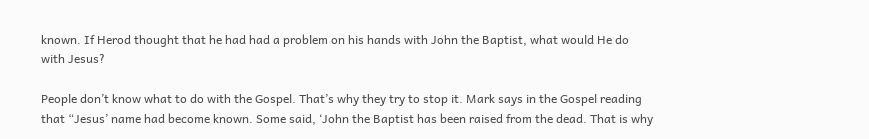known. If Herod thought that he had had a problem on his hands with John the Baptist, what would He do with Jesus?

People don’t know what to do with the Gospel. That’s why they try to stop it. Mark says in the Gospel reading that “Jesus’ name had become known. Some said, ‘John the Baptist has been raised from the dead. That is why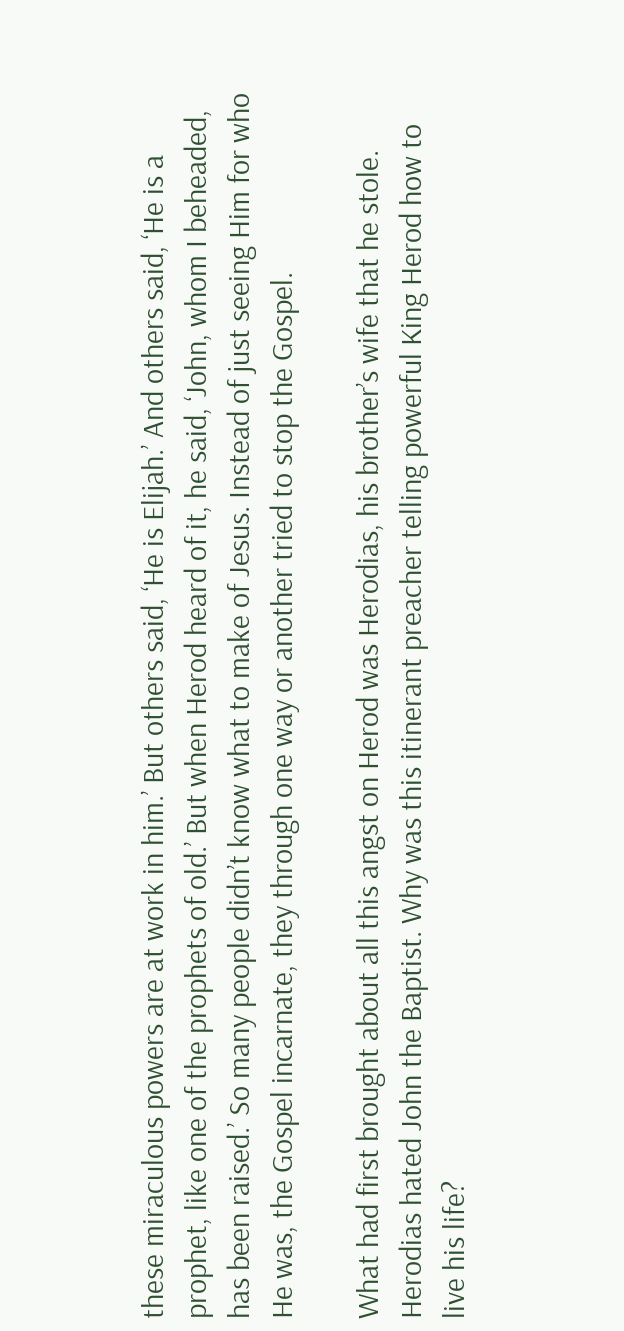these miraculous powers are at work in him.’ But others said, ‘He is Elijah.’ And others said, ‘He is a prophet, like one of the prophets of old.’ But when Herod heard of it, he said, ‘John, whom I beheaded, has been raised.’ So many people didn’t know what to make of Jesus. Instead of just seeing Him for who He was, the Gospel incarnate, they through one way or another tried to stop the Gospel.

What had first brought about all this angst on Herod was Herodias, his brother’s wife that he stole. Herodias hated John the Baptist. Why was this itinerant preacher telling powerful King Herod how to live his life?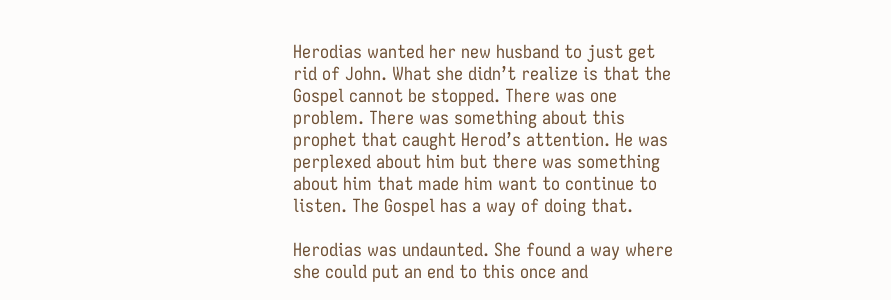Herodias wanted her new husband to just get rid of John. What she didn’t realize is that the Gospel cannot be stopped. There was one problem. There was something about this prophet that caught Herod’s attention. He was perplexed about him but there was something about him that made him want to continue to listen. The Gospel has a way of doing that.

Herodias was undaunted. She found a way where she could put an end to this once and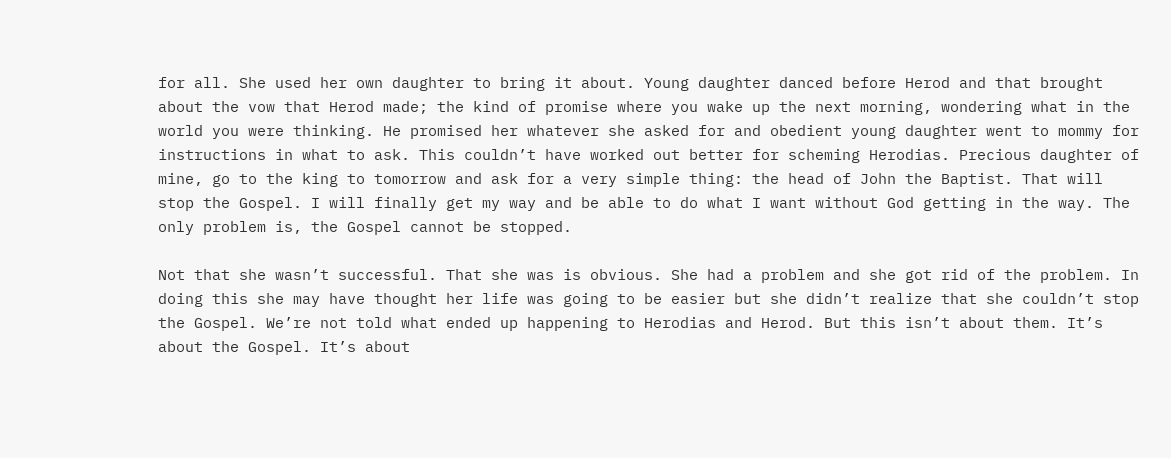for all. She used her own daughter to bring it about. Young daughter danced before Herod and that brought about the vow that Herod made; the kind of promise where you wake up the next morning, wondering what in the world you were thinking. He promised her whatever she asked for and obedient young daughter went to mommy for instructions in what to ask. This couldn’t have worked out better for scheming Herodias. Precious daughter of mine, go to the king to tomorrow and ask for a very simple thing: the head of John the Baptist. That will stop the Gospel. I will finally get my way and be able to do what I want without God getting in the way. The only problem is, the Gospel cannot be stopped.

Not that she wasn’t successful. That she was is obvious. She had a problem and she got rid of the problem. In doing this she may have thought her life was going to be easier but she didn’t realize that she couldn’t stop the Gospel. We’re not told what ended up happening to Herodias and Herod. But this isn’t about them. It’s about the Gospel. It’s about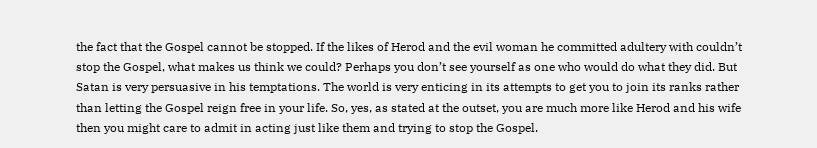the fact that the Gospel cannot be stopped. If the likes of Herod and the evil woman he committed adultery with couldn’t stop the Gospel, what makes us think we could? Perhaps you don’t see yourself as one who would do what they did. But Satan is very persuasive in his temptations. The world is very enticing in its attempts to get you to join its ranks rather than letting the Gospel reign free in your life. So, yes, as stated at the outset, you are much more like Herod and his wife then you might care to admit in acting just like them and trying to stop the Gospel.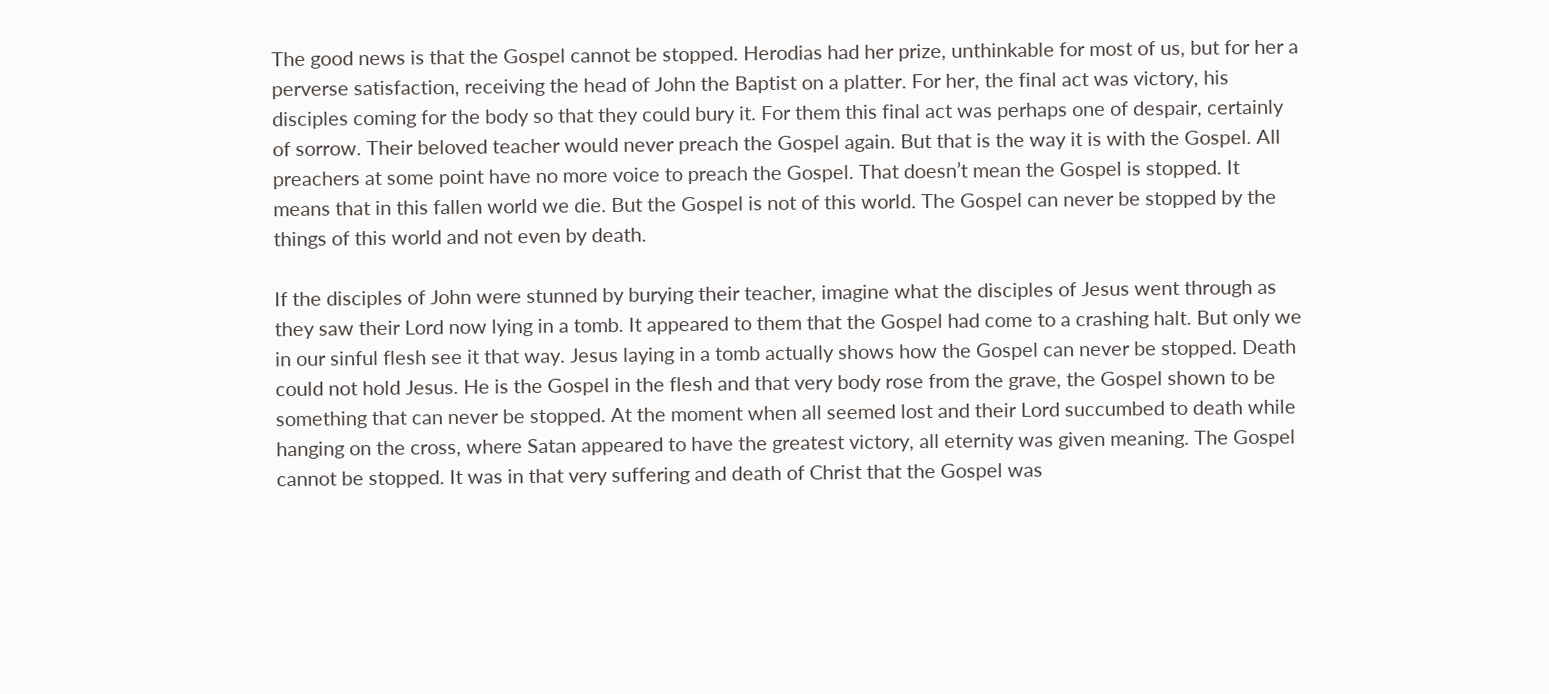The good news is that the Gospel cannot be stopped. Herodias had her prize, unthinkable for most of us, but for her a perverse satisfaction, receiving the head of John the Baptist on a platter. For her, the final act was victory, his disciples coming for the body so that they could bury it. For them this final act was perhaps one of despair, certainly of sorrow. Their beloved teacher would never preach the Gospel again. But that is the way it is with the Gospel. All preachers at some point have no more voice to preach the Gospel. That doesn’t mean the Gospel is stopped. It means that in this fallen world we die. But the Gospel is not of this world. The Gospel can never be stopped by the things of this world and not even by death.

If the disciples of John were stunned by burying their teacher, imagine what the disciples of Jesus went through as they saw their Lord now lying in a tomb. It appeared to them that the Gospel had come to a crashing halt. But only we in our sinful flesh see it that way. Jesus laying in a tomb actually shows how the Gospel can never be stopped. Death could not hold Jesus. He is the Gospel in the flesh and that very body rose from the grave, the Gospel shown to be something that can never be stopped. At the moment when all seemed lost and their Lord succumbed to death while hanging on the cross, where Satan appeared to have the greatest victory, all eternity was given meaning. The Gospel cannot be stopped. It was in that very suffering and death of Christ that the Gospel was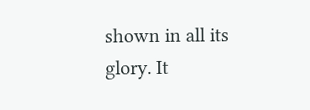shown in all its glory. It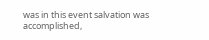was in this event salvation was accomplished,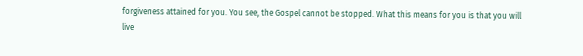forgiveness attained for you. You see, the Gospel cannot be stopped. What this means for you is that you will live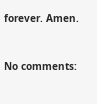forever. Amen.


No comments: